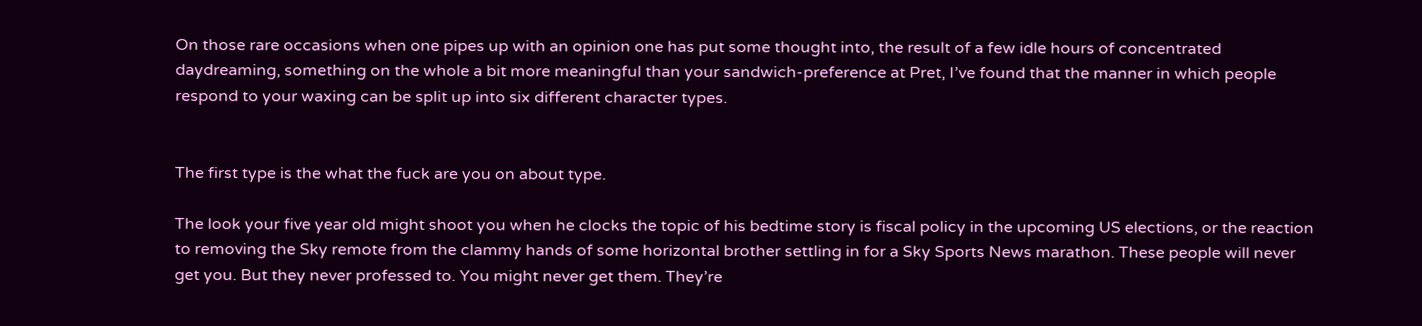On those rare occasions when one pipes up with an opinion one has put some thought into, the result of a few idle hours of concentrated daydreaming, something on the whole a bit more meaningful than your sandwich-preference at Pret, I’ve found that the manner in which people respond to your waxing can be split up into six different character types.


The first type is the what the fuck are you on about type.

The look your five year old might shoot you when he clocks the topic of his bedtime story is fiscal policy in the upcoming US elections, or the reaction to removing the Sky remote from the clammy hands of some horizontal brother settling in for a Sky Sports News marathon. These people will never get you. But they never professed to. You might never get them. They’re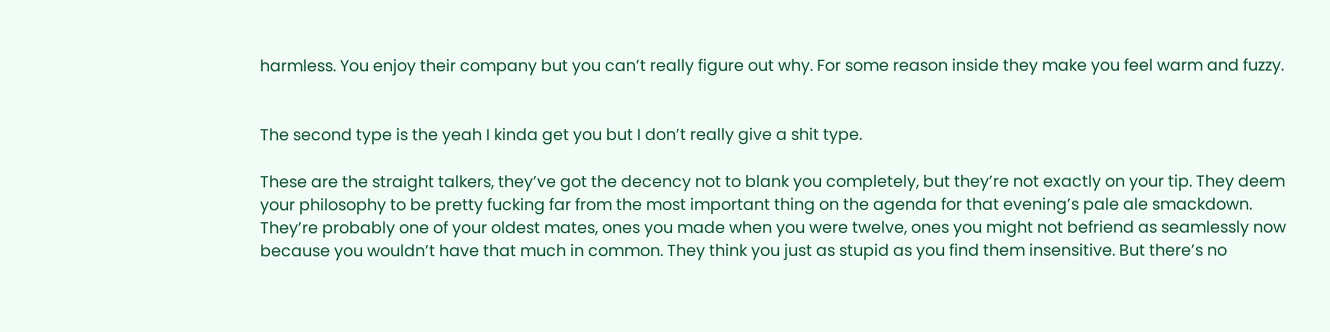harmless. You enjoy their company but you can’t really figure out why. For some reason inside they make you feel warm and fuzzy.


The second type is the yeah I kinda get you but I don’t really give a shit type.

These are the straight talkers, they’ve got the decency not to blank you completely, but they’re not exactly on your tip. They deem your philosophy to be pretty fucking far from the most important thing on the agenda for that evening’s pale ale smackdown. They’re probably one of your oldest mates, ones you made when you were twelve, ones you might not befriend as seamlessly now because you wouldn’t have that much in common. They think you just as stupid as you find them insensitive. But there’s no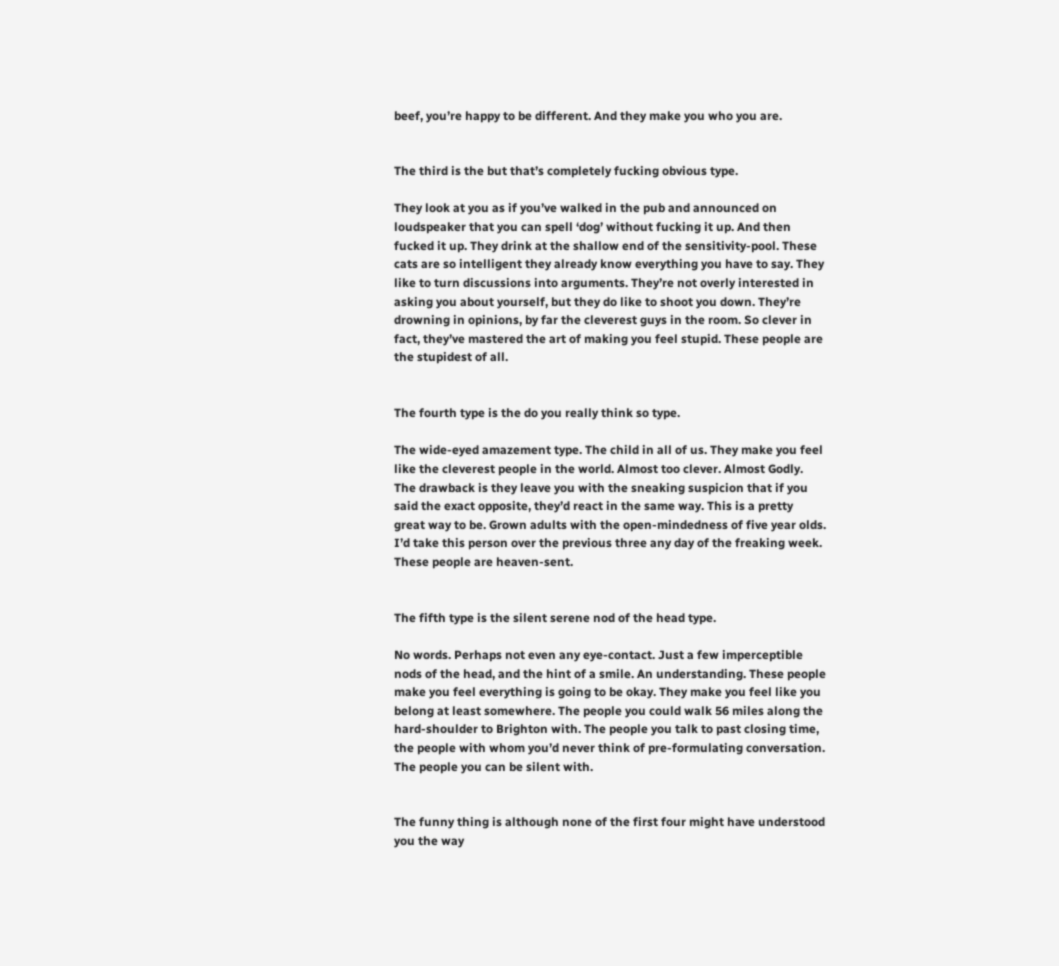beef, you’re happy to be different. And they make you who you are.


The third is the but that’s completely fucking obvious type.

They look at you as if you’ve walked in the pub and announced on loudspeaker that you can spell ‘dog’ without fucking it up. And then fucked it up. They drink at the shallow end of the sensitivity-pool. These cats are so intelligent they already know everything you have to say. They like to turn discussions into arguments. They’re not overly interested in asking you about yourself, but they do like to shoot you down. They’re drowning in opinions, by far the cleverest guys in the room. So clever in fact, they’ve mastered the art of making you feel stupid. These people are the stupidest of all.


The fourth type is the do you really think so type.

The wide-eyed amazement type. The child in all of us. They make you feel like the cleverest people in the world. Almost too clever. Almost Godly. The drawback is they leave you with the sneaking suspicion that if you said the exact opposite, they’d react in the same way. This is a pretty great way to be. Grown adults with the open-mindedness of five year olds. I’d take this person over the previous three any day of the freaking week. These people are heaven-sent.


The fifth type is the silent serene nod of the head type.

No words. Perhaps not even any eye-contact. Just a few imperceptible nods of the head, and the hint of a smile. An understanding. These people make you feel everything is going to be okay. They make you feel like you belong at least somewhere. The people you could walk 56 miles along the hard-shoulder to Brighton with. The people you talk to past closing time, the people with whom you’d never think of pre-formulating conversation. The people you can be silent with.


The funny thing is although none of the first four might have understood you the way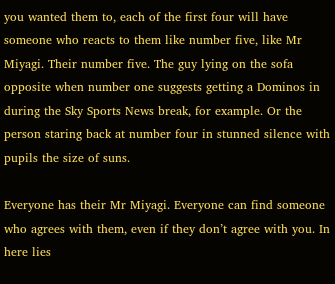you wanted them to, each of the first four will have someone who reacts to them like number five, like Mr Miyagi. Their number five. The guy lying on the sofa opposite when number one suggests getting a Dominos in during the Sky Sports News break, for example. Or the person staring back at number four in stunned silence with pupils the size of suns.

Everyone has their Mr Miyagi. Everyone can find someone who agrees with them, even if they don’t agree with you. In here lies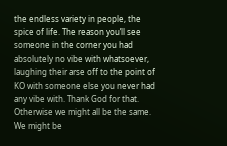the endless variety in people, the spice of life. The reason you’ll see someone in the corner you had absolutely no vibe with whatsoever, laughing their arse off to the point of KO with someone else you never had any vibe with. Thank God for that. Otherwise we might all be the same. We might be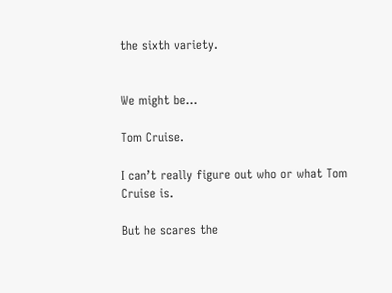the sixth variety.


We might be…

Tom Cruise.

I can’t really figure out who or what Tom Cruise is.

But he scares the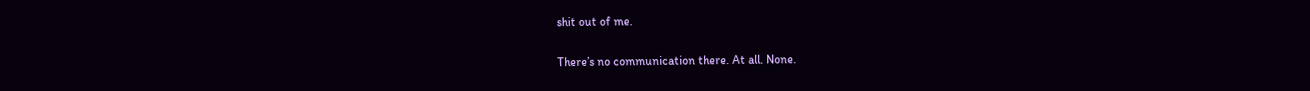shit out of me.

There’s no communication there. At all. None.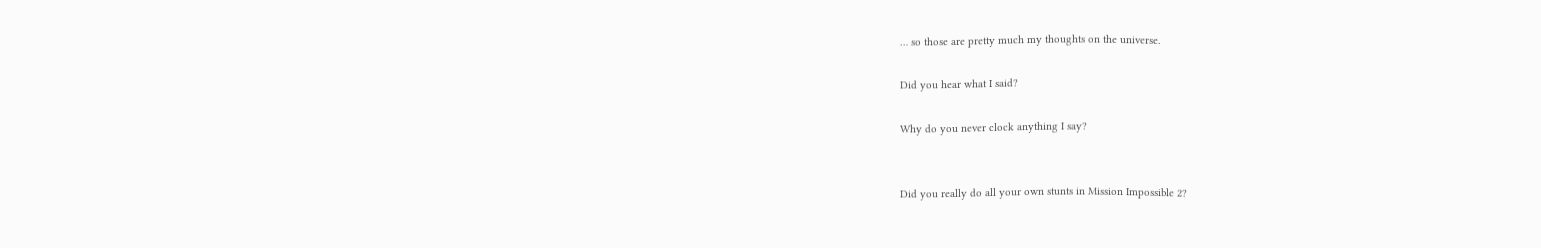… so those are pretty much my thoughts on the universe.

Did you hear what I said?

Why do you never clock anything I say?


Did you really do all your own stunts in Mission Impossible 2?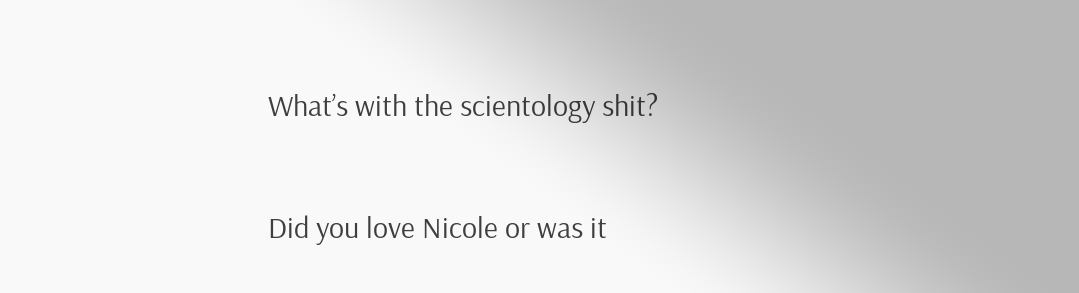What’s with the scientology shit?

Did you love Nicole or was it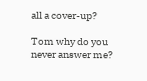all a cover-up?

Tom why do you never answer me?